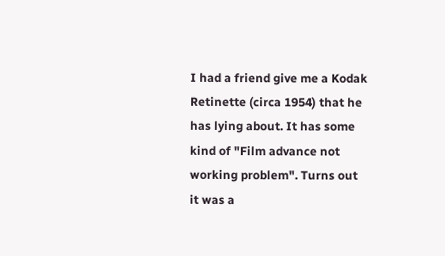I had a friend give me a Kodak Retinette (circa 1954) that he has lying about. It has some kind of "Film advance not working problem". Turns out it was a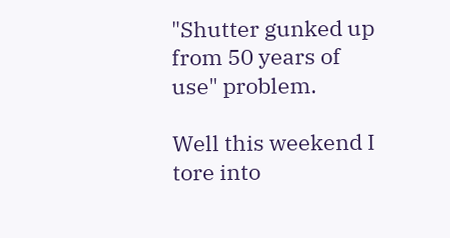"Shutter gunked up from 50 years of use" problem.

Well this weekend I tore into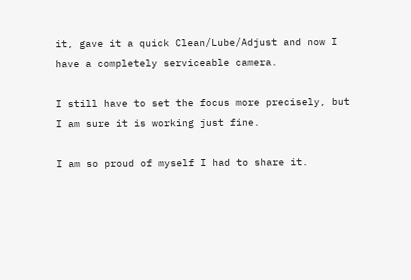it, gave it a quick Clean/Lube/Adjust and now I have a completely serviceable camera.

I still have to set the focus more precisely, but I am sure it is working just fine.

I am so proud of myself I had to share it.